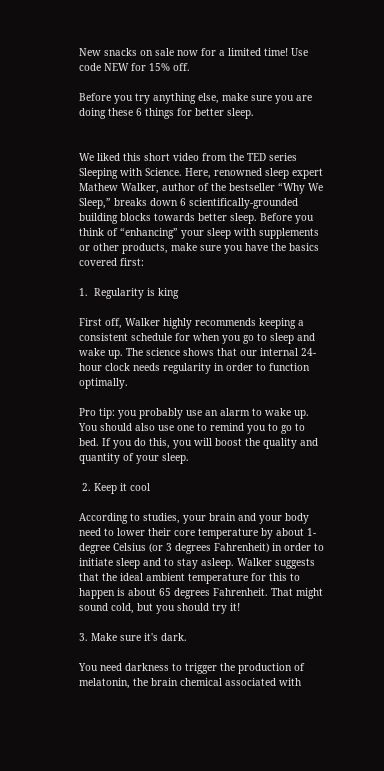New snacks on sale now for a limited time! Use code NEW for 15% off.

Before you try anything else, make sure you are doing these 6 things for better sleep.


We liked this short video from the TED series Sleeping with Science. Here, renowned sleep expert Mathew Walker, author of the bestseller “Why We Sleep,” breaks down 6 scientifically-grounded building blocks towards better sleep. Before you think of “enhancing” your sleep with supplements or other products, make sure you have the basics covered first:

1.  Regularity is king

First off, Walker highly recommends keeping a consistent schedule for when you go to sleep and wake up. The science shows that our internal 24-hour clock needs regularity in order to function optimally.

Pro tip: you probably use an alarm to wake up. You should also use one to remind you to go to bed. If you do this, you will boost the quality and quantity of your sleep.

 2. Keep it cool

According to studies, your brain and your body need to lower their core temperature by about 1-degree Celsius (or 3 degrees Fahrenheit) in order to initiate sleep and to stay asleep. Walker suggests that the ideal ambient temperature for this to happen is about 65 degrees Fahrenheit. That might sound cold, but you should try it!

3. Make sure it's dark.

You need darkness to trigger the production of melatonin, the brain chemical associated with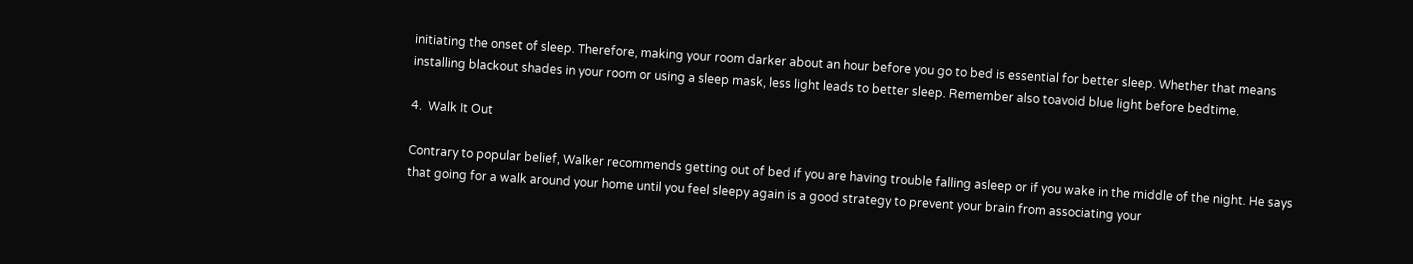initiating the onset of sleep. Therefore, making your room darker about an hour before you go to bed is essential for better sleep. Whether that means installing blackout shades in your room or using a sleep mask, less light leads to better sleep. Remember also toavoid blue light before bedtime.

4.  Walk It Out

Contrary to popular belief, Walker recommends getting out of bed if you are having trouble falling asleep or if you wake in the middle of the night. He says that going for a walk around your home until you feel sleepy again is a good strategy to prevent your brain from associating your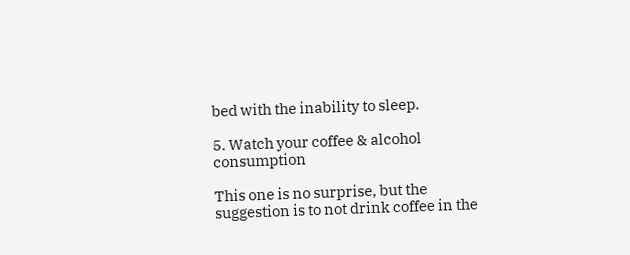bed with the inability to sleep.

5. Watch your coffee & alcohol consumption

This one is no surprise, but the suggestion is to not drink coffee in the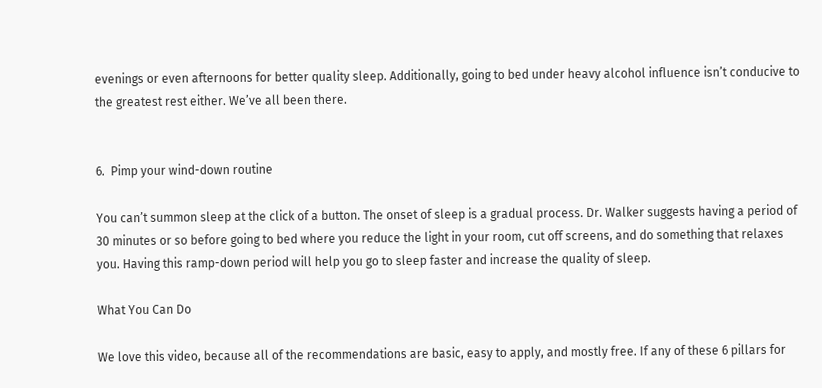evenings or even afternoons for better quality sleep. Additionally, going to bed under heavy alcohol influence isn’t conducive to the greatest rest either. We’ve all been there.


6.  Pimp your wind-down routine

You can’t summon sleep at the click of a button. The onset of sleep is a gradual process. Dr. Walker suggests having a period of 30 minutes or so before going to bed where you reduce the light in your room, cut off screens, and do something that relaxes you. Having this ramp-down period will help you go to sleep faster and increase the quality of sleep.

What You Can Do

We love this video, because all of the recommendations are basic, easy to apply, and mostly free. If any of these 6 pillars for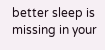better sleep is missing in your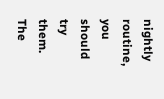nightly routine, you should try them. The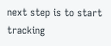next step is to start tracking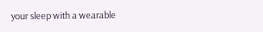your sleep with a wearable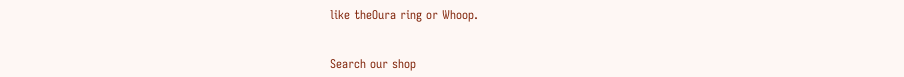like theOura ring or Whoop.


Search our shop